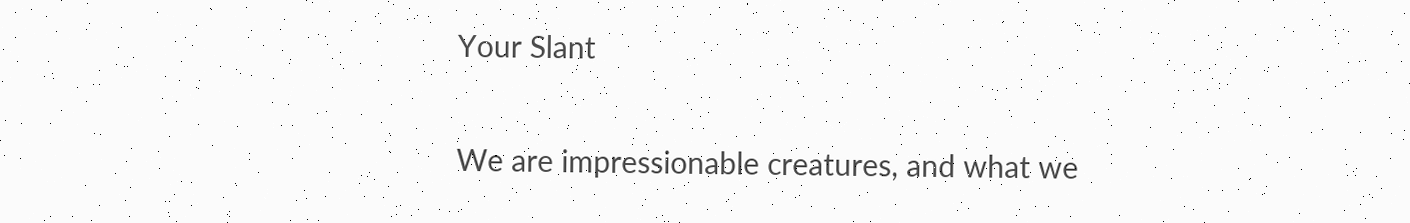Your Slant

We are impressionable creatures, and what we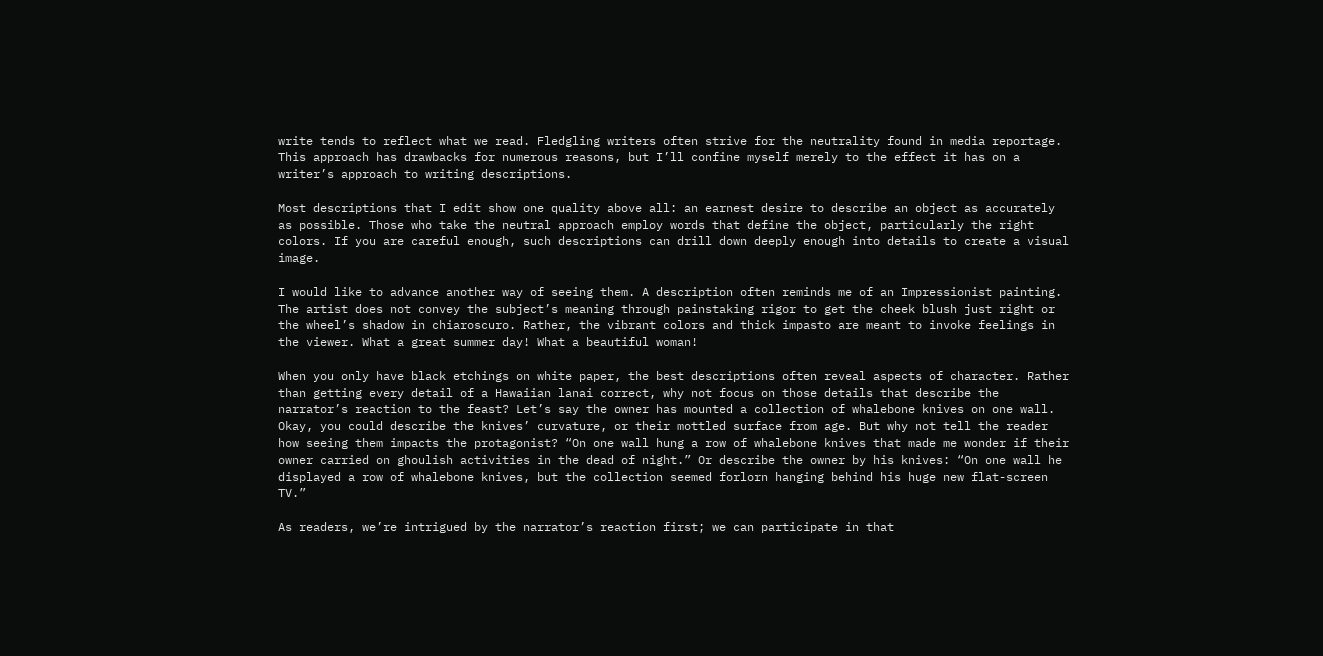write tends to reflect what we read. Fledgling writers often strive for the neutrality found in media reportage. This approach has drawbacks for numerous reasons, but I’ll confine myself merely to the effect it has on a writer’s approach to writing descriptions.

Most descriptions that I edit show one quality above all: an earnest desire to describe an object as accurately as possible. Those who take the neutral approach employ words that define the object, particularly the right colors. If you are careful enough, such descriptions can drill down deeply enough into details to create a visual image.

I would like to advance another way of seeing them. A description often reminds me of an Impressionist painting. The artist does not convey the subject’s meaning through painstaking rigor to get the cheek blush just right or the wheel’s shadow in chiaroscuro. Rather, the vibrant colors and thick impasto are meant to invoke feelings in the viewer. What a great summer day! What a beautiful woman!

When you only have black etchings on white paper, the best descriptions often reveal aspects of character. Rather than getting every detail of a Hawaiian lanai correct, why not focus on those details that describe the narrator’s reaction to the feast? Let’s say the owner has mounted a collection of whalebone knives on one wall. Okay, you could describe the knives’ curvature, or their mottled surface from age. But why not tell the reader how seeing them impacts the protagonist? “On one wall hung a row of whalebone knives that made me wonder if their owner carried on ghoulish activities in the dead of night.” Or describe the owner by his knives: “On one wall he displayed a row of whalebone knives, but the collection seemed forlorn hanging behind his huge new flat-screen TV.”

As readers, we’re intrigued by the narrator’s reaction first; we can participate in that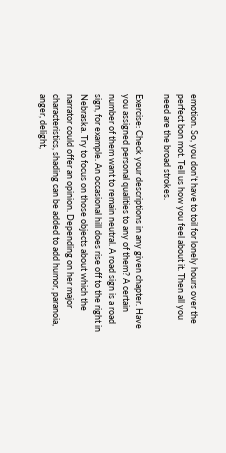emotion. So, you don’t have to toil for lonely hours over the perfect bon mot. Tell us how you feel about it. Then all you need are the broad strokes.

Exercise: Check your descriptions in any given chapter. Have you assigned personal qualities to any of them? A certain number of them want to remain neutral. A road sign is a road sign, for example. An occasional hill does rise off to the right in Nebraska. Try to focus on those objects about which the narrator could offer an opinion. Depending on her major characteristics, shading can be added to add humor, paranoia, anger, delight,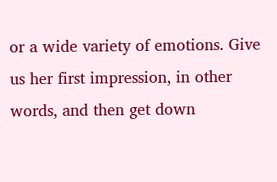or a wide variety of emotions. Give us her first impression, in other words, and then get down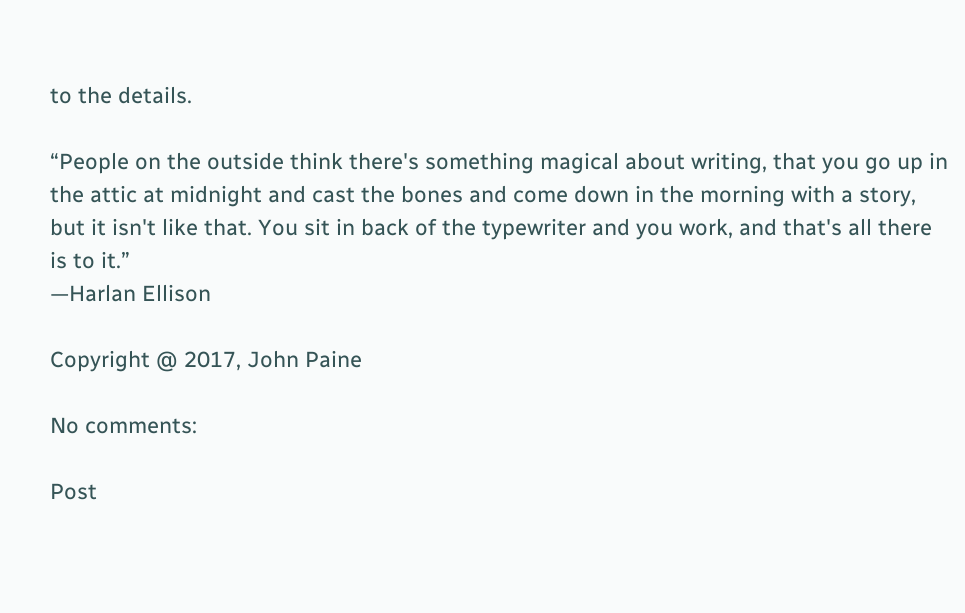to the details.

“People on the outside think there's something magical about writing, that you go up in the attic at midnight and cast the bones and come down in the morning with a story, but it isn't like that. You sit in back of the typewriter and you work, and that's all there is to it.”
—Harlan Ellison

Copyright @ 2017, John Paine

No comments:

Post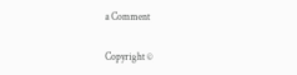a Comment

Copyright ©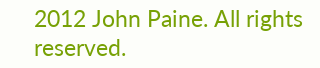2012 John Paine. All rights reserved.